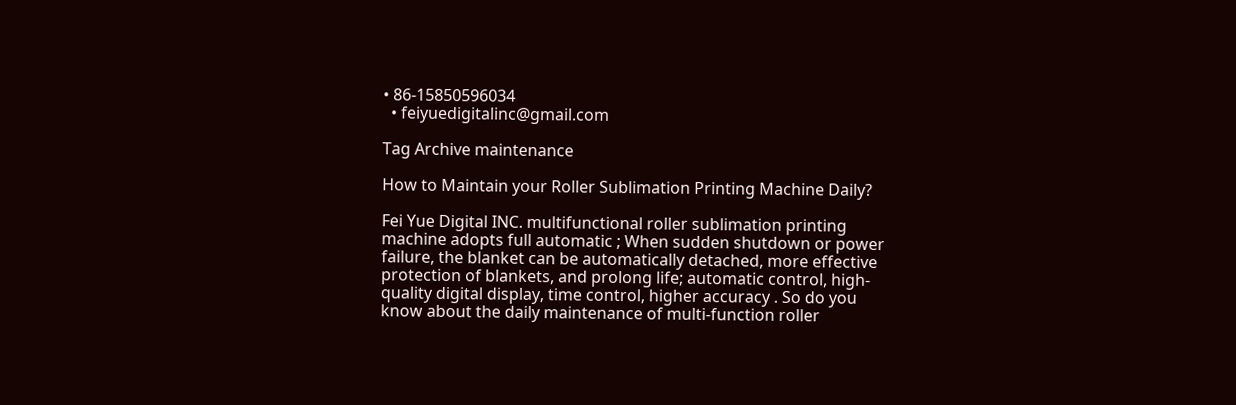• 86-15850596034
  • feiyuedigitalinc@gmail.com

Tag Archive maintenance

How to Maintain your Roller Sublimation Printing Machine Daily?

Fei Yue Digital INC. multifunctional roller sublimation printing machine adopts full automatic ; When sudden shutdown or power failure, the blanket can be automatically detached, more effective protection of blankets, and prolong life; automatic control, high-quality digital display, time control, higher accuracy . So do you know about the daily maintenance of multi-function roller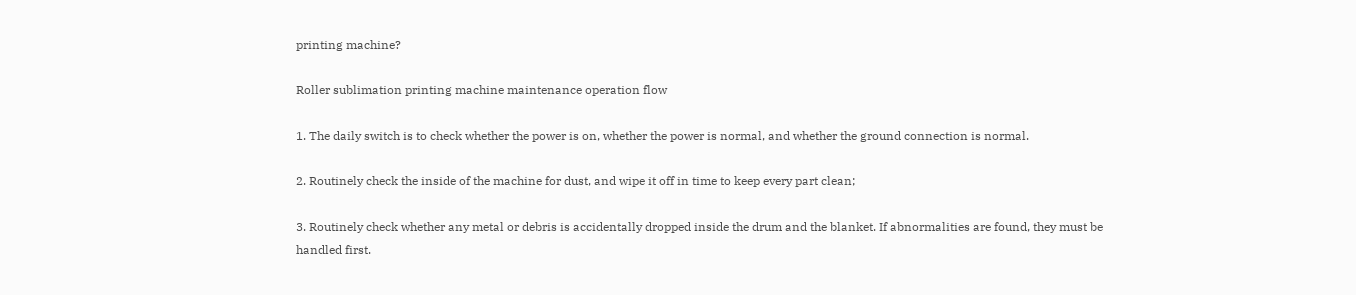printing machine?

Roller sublimation printing machine maintenance operation flow

1. The daily switch is to check whether the power is on, whether the power is normal, and whether the ground connection is normal.

2. Routinely check the inside of the machine for dust, and wipe it off in time to keep every part clean;

3. Routinely check whether any metal or debris is accidentally dropped inside the drum and the blanket. If abnormalities are found, they must be handled first.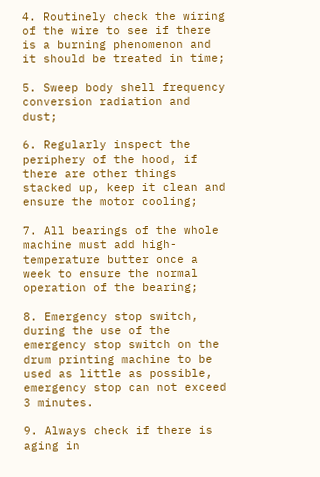4. Routinely check the wiring of the wire to see if there is a burning phenomenon and it should be treated in time;

5. Sweep body shell frequency conversion radiation and dust;

6. Regularly inspect the periphery of the hood, if there are other things stacked up, keep it clean and ensure the motor cooling;

7. All bearings of the whole machine must add high-temperature butter once a week to ensure the normal operation of the bearing;

8. Emergency stop switch, during the use of the emergency stop switch on the drum printing machine to be used as little as possible, emergency stop can not exceed 3 minutes.

9. Always check if there is aging in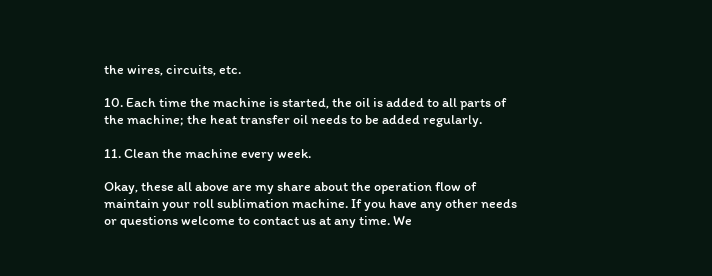the wires, circuits, etc.

10. Each time the machine is started, the oil is added to all parts of the machine; the heat transfer oil needs to be added regularly.

11. Clean the machine every week.

Okay, these all above are my share about the operation flow of maintain your roll sublimation machine. If you have any other needs or questions welcome to contact us at any time. We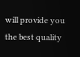will provide you the best quality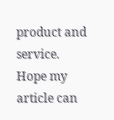product and service. Hope my article can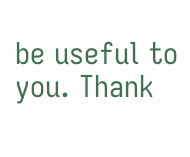be useful to you. Thank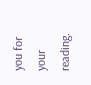you for your reading.